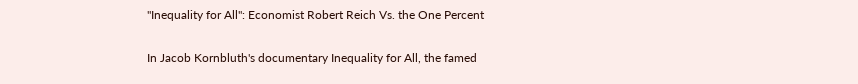"Inequality for All": Economist Robert Reich Vs. the One Percent

In Jacob Kornbluth's documentary Inequality for All, the famed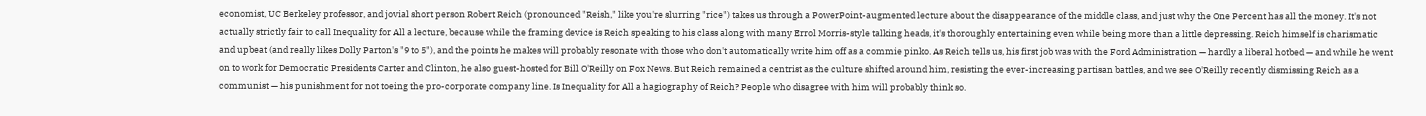economist, UC Berkeley professor, and jovial short person Robert Reich (pronounced "Reish," like you're slurring "rice") takes us through a PowerPoint-augmented lecture about the disappearance of the middle class, and just why the One Percent has all the money. It's not actually strictly fair to call Inequality for All a lecture, because while the framing device is Reich speaking to his class along with many Errol Morris-style talking heads, it's thoroughly entertaining even while being more than a little depressing. Reich himself is charismatic and upbeat (and really likes Dolly Parton's "9 to 5"), and the points he makes will probably resonate with those who don't automatically write him off as a commie pinko. As Reich tells us, his first job was with the Ford Administration — hardly a liberal hotbed — and while he went on to work for Democratic Presidents Carter and Clinton, he also guest-hosted for Bill O'Reilly on Fox News. But Reich remained a centrist as the culture shifted around him, resisting the ever-increasing partisan battles, and we see O'Reilly recently dismissing Reich as a communist — his punishment for not toeing the pro-corporate company line. Is Inequality for All a hagiography of Reich? People who disagree with him will probably think so.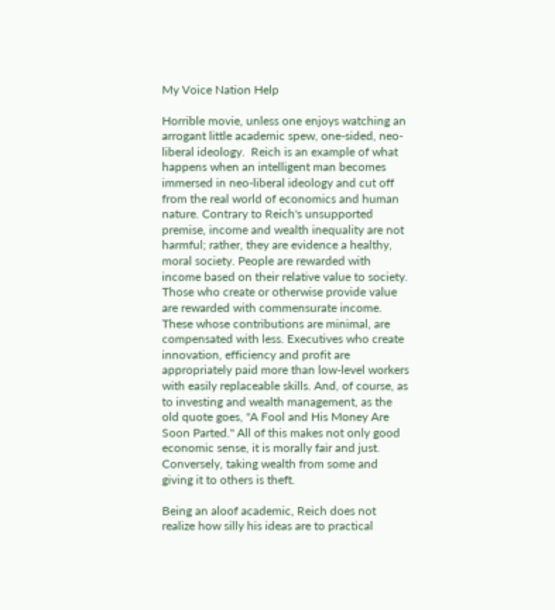My Voice Nation Help

Horrible movie, unless one enjoys watching an arrogant little academic spew, one-sided, neo-liberal ideology.  Reich is an example of what happens when an intelligent man becomes immersed in neo-liberal ideology and cut off from the real world of economics and human nature. Contrary to Reich's unsupported premise, income and wealth inequality are not harmful; rather, they are evidence a healthy, moral society. People are rewarded with income based on their relative value to society. Those who create or otherwise provide value are rewarded with commensurate income. These whose contributions are minimal, are compensated with less. Executives who create innovation, efficiency and profit are appropriately paid more than low-level workers with easily replaceable skills. And, of course, as to investing and wealth management, as the old quote goes, "A Fool and His Money Are Soon Parted." All of this makes not only good economic sense, it is morally fair and just. Conversely, taking wealth from some and giving it to others is theft.

Being an aloof academic, Reich does not realize how silly his ideas are to practical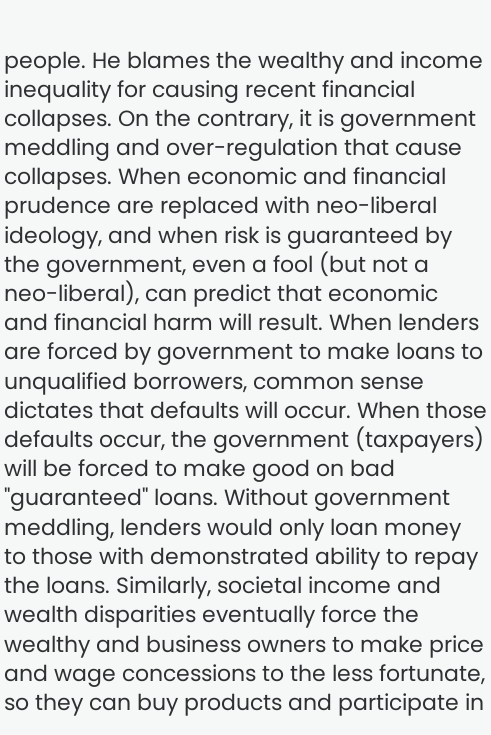people. He blames the wealthy and income inequality for causing recent financial collapses. On the contrary, it is government meddling and over-regulation that cause collapses. When economic and financial prudence are replaced with neo-liberal ideology, and when risk is guaranteed by the government, even a fool (but not a neo-liberal), can predict that economic and financial harm will result. When lenders are forced by government to make loans to unqualified borrowers, common sense dictates that defaults will occur. When those defaults occur, the government (taxpayers) will be forced to make good on bad "guaranteed" loans. Without government meddling, lenders would only loan money to those with demonstrated ability to repay the loans. Similarly, societal income and wealth disparities eventually force the wealthy and business owners to make price and wage concessions to the less fortunate, so they can buy products and participate in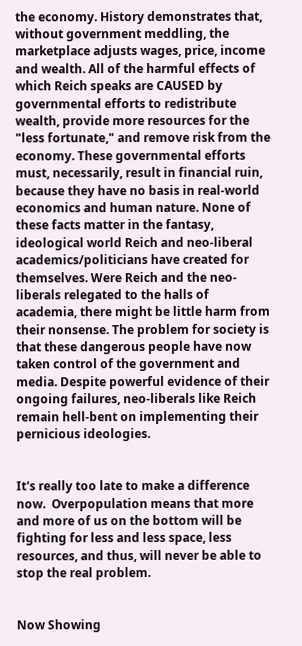the economy. History demonstrates that, without government meddling, the marketplace adjusts wages, price, income and wealth. All of the harmful effects of which Reich speaks are CAUSED by governmental efforts to redistribute wealth, provide more resources for the "less fortunate," and remove risk from the economy. These governmental efforts must, necessarily, result in financial ruin, because they have no basis in real-world economics and human nature. None of these facts matter in the fantasy, ideological world Reich and neo-liberal academics/politicians have created for themselves. Were Reich and the neo-liberals relegated to the halls of academia, there might be little harm from their nonsense. The problem for society is that these dangerous people have now taken control of the government and media. Despite powerful evidence of their ongoing failures, neo-liberals like Reich remain hell-bent on implementing their pernicious ideologies.


It's really too late to make a difference now.  Overpopulation means that more and more of us on the bottom will be fighting for less and less space, less resources, and thus, will never be able to stop the real problem.


Now Showing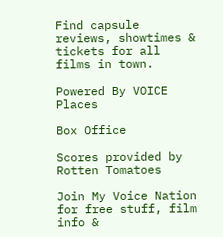Find capsule reviews, showtimes & tickets for all films in town.

Powered By VOICE Places

Box Office

Scores provided by Rotten Tomatoes

Join My Voice Nation for free stuff, film info &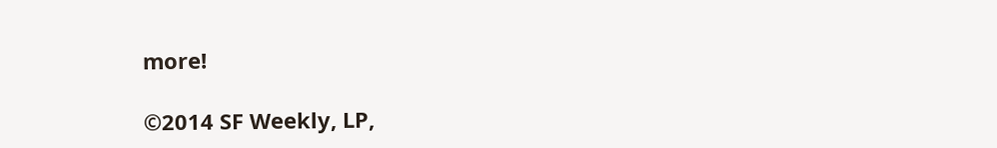more!

©2014 SF Weekly, LP,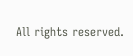All rights reserved.